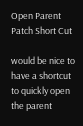Open Parent Patch Short Cut

would be nice to have a shortcut to quickly open the parent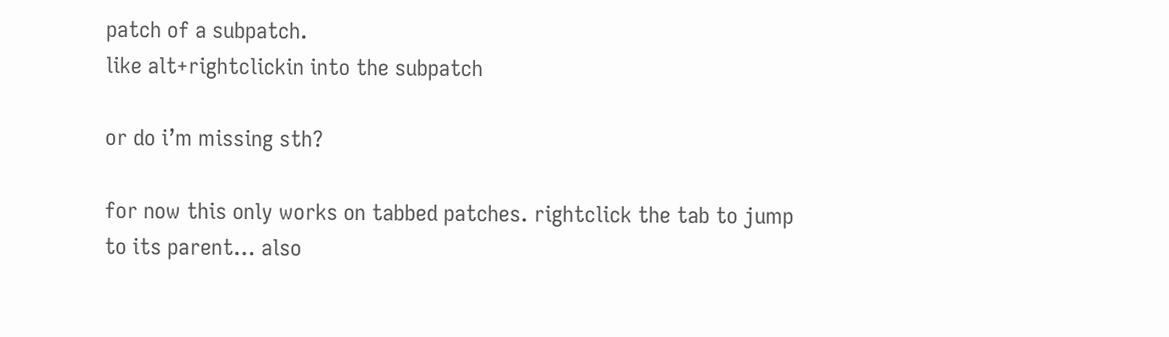patch of a subpatch.
like alt+rightclickin into the subpatch

or do i’m missing sth?

for now this only works on tabbed patches. rightclick the tab to jump to its parent… also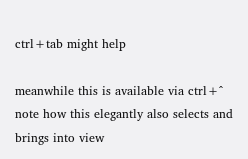ctrl+tab might help

meanwhile this is available via ctrl+^
note how this elegantly also selects and brings into view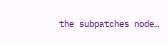the subpatches node…